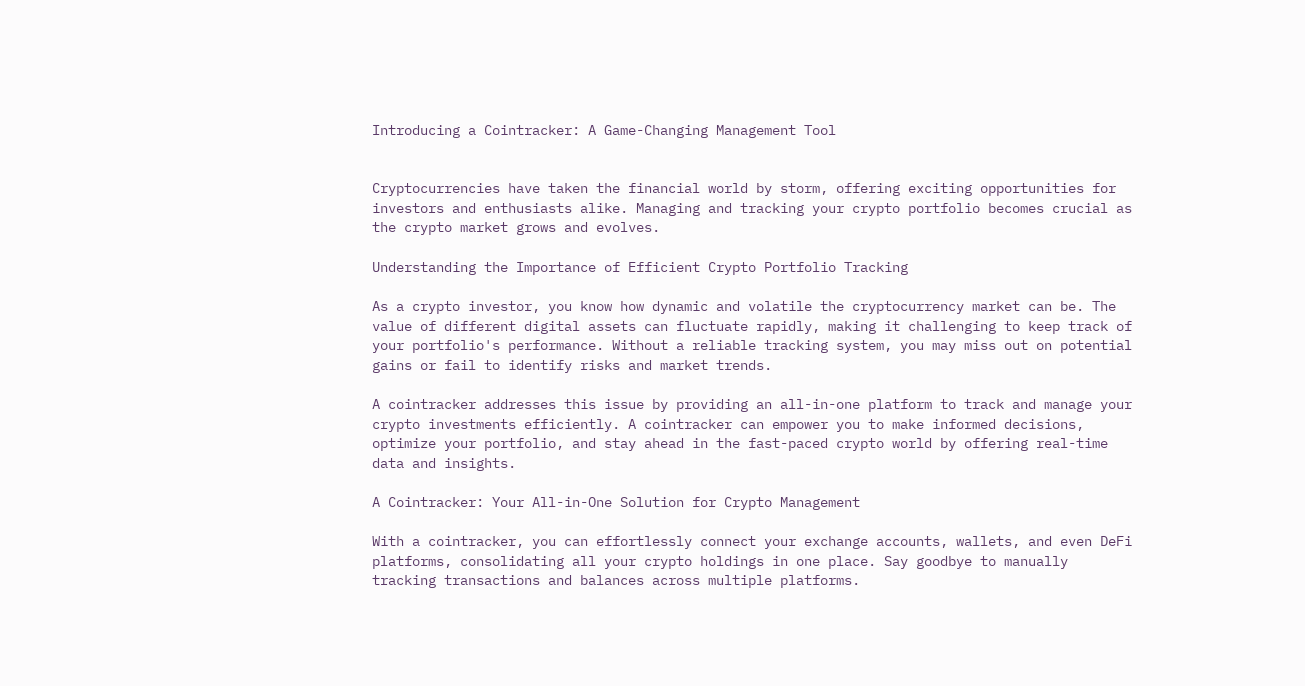Introducing a Cointracker: A Game-Changing Management Tool


Cryptocurrencies have taken the financial world by storm, offering exciting opportunities for investors and enthusiasts alike. Managing and tracking your crypto portfolio becomes crucial as the crypto market grows and evolves.

Understanding the Importance of Efficient Crypto Portfolio Tracking

As a crypto investor, you know how dynamic and volatile the cryptocurrency market can be. The value of different digital assets can fluctuate rapidly, making it challenging to keep track of your portfolio's performance. Without a reliable tracking system, you may miss out on potential gains or fail to identify risks and market trends.

A cointracker addresses this issue by providing an all-in-one platform to track and manage your crypto investments efficiently. A cointracker can empower you to make informed decisions, optimize your portfolio, and stay ahead in the fast-paced crypto world by offering real-time data and insights.

A Cointracker: Your All-in-One Solution for Crypto Management

With a cointracker, you can effortlessly connect your exchange accounts, wallets, and even DeFi platforms, consolidating all your crypto holdings in one place. Say goodbye to manually tracking transactions and balances across multiple platforms.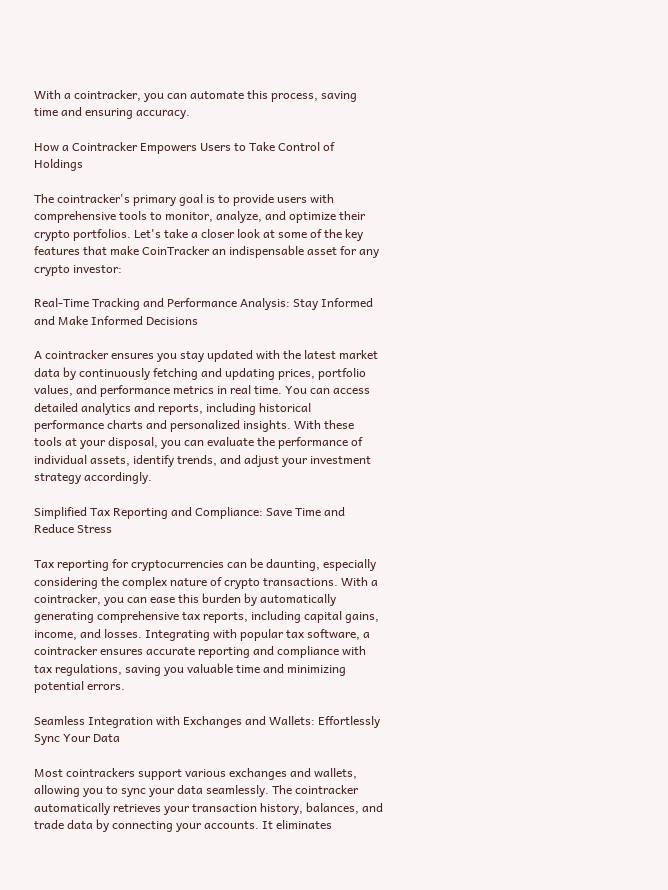With a cointracker, you can automate this process, saving time and ensuring accuracy.

How a Cointracker Empowers Users to Take Control of Holdings

The cointracker's primary goal is to provide users with comprehensive tools to monitor, analyze, and optimize their crypto portfolios. Let's take a closer look at some of the key features that make CoinTracker an indispensable asset for any crypto investor:

Real-Time Tracking and Performance Analysis: Stay Informed and Make Informed Decisions

A cointracker ensures you stay updated with the latest market data by continuously fetching and updating prices, portfolio values, and performance metrics in real time. You can access detailed analytics and reports, including historical performance charts and personalized insights. With these tools at your disposal, you can evaluate the performance of individual assets, identify trends, and adjust your investment strategy accordingly.

Simplified Tax Reporting and Compliance: Save Time and Reduce Stress

Tax reporting for cryptocurrencies can be daunting, especially considering the complex nature of crypto transactions. With a cointracker, you can ease this burden by automatically generating comprehensive tax reports, including capital gains, income, and losses. Integrating with popular tax software, a cointracker ensures accurate reporting and compliance with tax regulations, saving you valuable time and minimizing potential errors.

Seamless Integration with Exchanges and Wallets: Effortlessly Sync Your Data

Most cointrackers support various exchanges and wallets, allowing you to sync your data seamlessly. The cointracker automatically retrieves your transaction history, balances, and trade data by connecting your accounts. It eliminates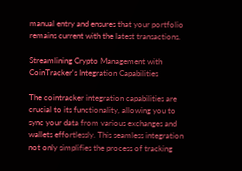manual entry and ensures that your portfolio remains current with the latest transactions.

Streamlining Crypto Management with CoinTracker's Integration Capabilities

The cointracker integration capabilities are crucial to its functionality, allowing you to sync your data from various exchanges and wallets effortlessly. This seamless integration not only simplifies the process of tracking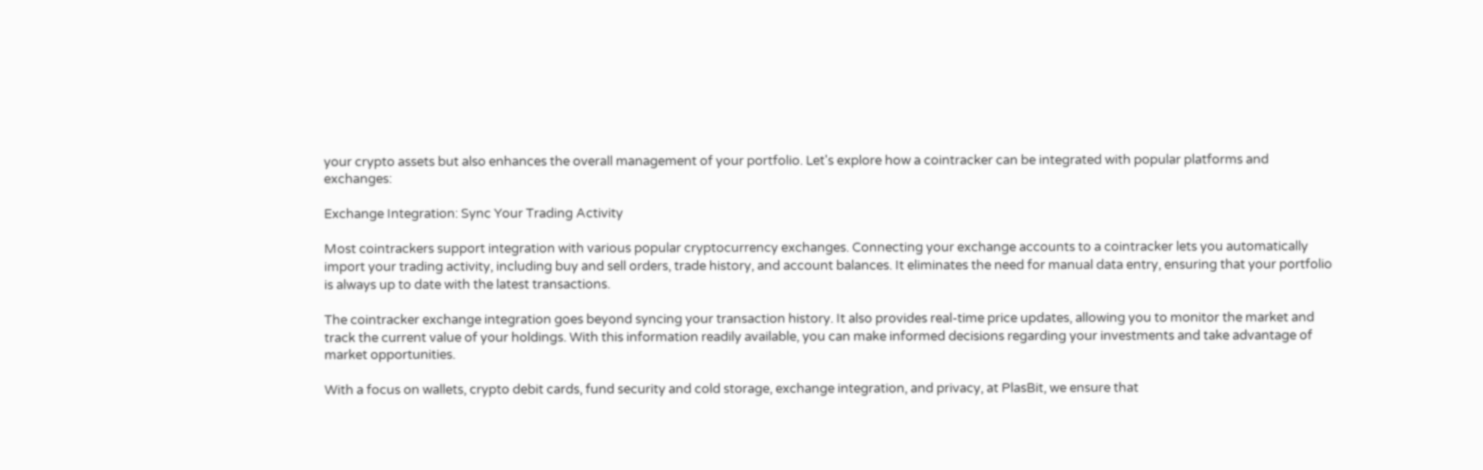your crypto assets but also enhances the overall management of your portfolio. Let's explore how a cointracker can be integrated with popular platforms and exchanges:

Exchange Integration: Sync Your Trading Activity

Most cointrackers support integration with various popular cryptocurrency exchanges. Connecting your exchange accounts to a cointracker lets you automatically import your trading activity, including buy and sell orders, trade history, and account balances. It eliminates the need for manual data entry, ensuring that your portfolio is always up to date with the latest transactions.

The cointracker exchange integration goes beyond syncing your transaction history. It also provides real-time price updates, allowing you to monitor the market and track the current value of your holdings. With this information readily available, you can make informed decisions regarding your investments and take advantage of market opportunities.

With a focus on wallets, crypto debit cards, fund security and cold storage, exchange integration, and privacy, at PlasBit, we ensure that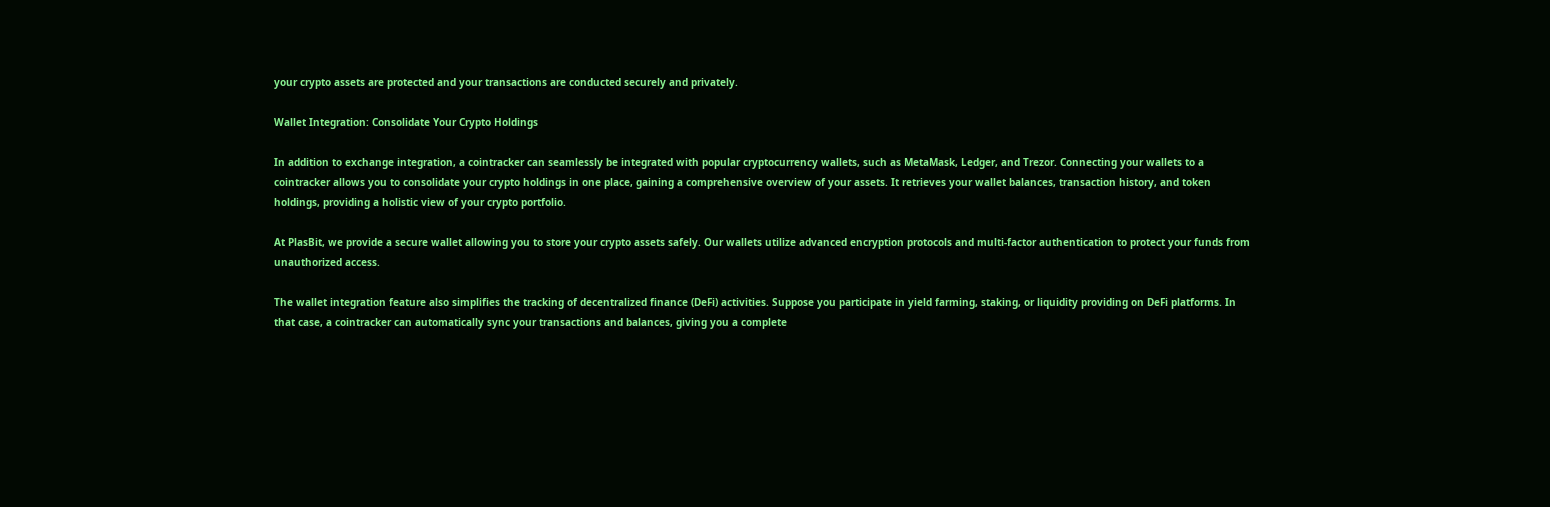your crypto assets are protected and your transactions are conducted securely and privately.

Wallet Integration: Consolidate Your Crypto Holdings

In addition to exchange integration, a cointracker can seamlessly be integrated with popular cryptocurrency wallets, such as MetaMask, Ledger, and Trezor. Connecting your wallets to a cointracker allows you to consolidate your crypto holdings in one place, gaining a comprehensive overview of your assets. It retrieves your wallet balances, transaction history, and token holdings, providing a holistic view of your crypto portfolio.

At PlasBit, we provide a secure wallet allowing you to store your crypto assets safely. Our wallets utilize advanced encryption protocols and multi-factor authentication to protect your funds from unauthorized access.

The wallet integration feature also simplifies the tracking of decentralized finance (DeFi) activities. Suppose you participate in yield farming, staking, or liquidity providing on DeFi platforms. In that case, a cointracker can automatically sync your transactions and balances, giving you a complete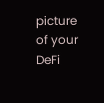picture of your DeFi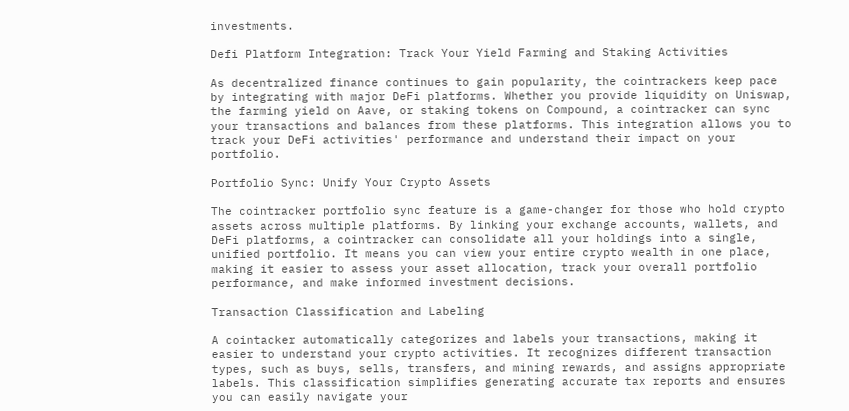investments.

Defi Platform Integration: Track Your Yield Farming and Staking Activities

As decentralized finance continues to gain popularity, the cointrackers keep pace by integrating with major DeFi platforms. Whether you provide liquidity on Uniswap, the farming yield on Aave, or staking tokens on Compound, a cointracker can sync your transactions and balances from these platforms. This integration allows you to track your DeFi activities' performance and understand their impact on your portfolio.

Portfolio Sync: Unify Your Crypto Assets

The cointracker portfolio sync feature is a game-changer for those who hold crypto assets across multiple platforms. By linking your exchange accounts, wallets, and DeFi platforms, a cointracker can consolidate all your holdings into a single, unified portfolio. It means you can view your entire crypto wealth in one place, making it easier to assess your asset allocation, track your overall portfolio performance, and make informed investment decisions.

Transaction Classification and Labeling

A cointacker automatically categorizes and labels your transactions, making it easier to understand your crypto activities. It recognizes different transaction types, such as buys, sells, transfers, and mining rewards, and assigns appropriate labels. This classification simplifies generating accurate tax reports and ensures you can easily navigate your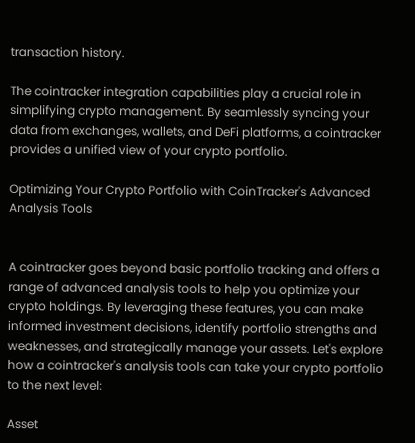transaction history.

The cointracker integration capabilities play a crucial role in simplifying crypto management. By seamlessly syncing your data from exchanges, wallets, and DeFi platforms, a cointracker provides a unified view of your crypto portfolio.

Optimizing Your Crypto Portfolio with CoinTracker's Advanced Analysis Tools


A cointracker goes beyond basic portfolio tracking and offers a range of advanced analysis tools to help you optimize your crypto holdings. By leveraging these features, you can make informed investment decisions, identify portfolio strengths and weaknesses, and strategically manage your assets. Let's explore how a cointracker's analysis tools can take your crypto portfolio to the next level:

Asset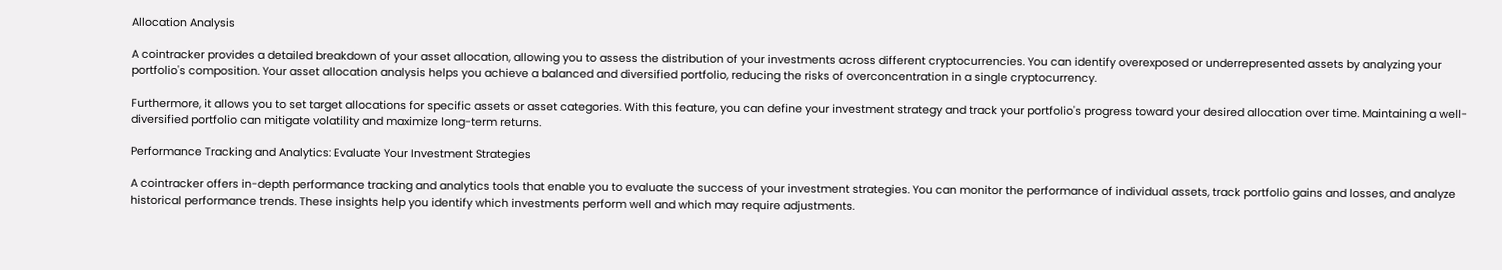Allocation Analysis

A cointracker provides a detailed breakdown of your asset allocation, allowing you to assess the distribution of your investments across different cryptocurrencies. You can identify overexposed or underrepresented assets by analyzing your portfolio's composition. Your asset allocation analysis helps you achieve a balanced and diversified portfolio, reducing the risks of overconcentration in a single cryptocurrency.

Furthermore, it allows you to set target allocations for specific assets or asset categories. With this feature, you can define your investment strategy and track your portfolio's progress toward your desired allocation over time. Maintaining a well-diversified portfolio can mitigate volatility and maximize long-term returns.

Performance Tracking and Analytics: Evaluate Your Investment Strategies

A cointracker offers in-depth performance tracking and analytics tools that enable you to evaluate the success of your investment strategies. You can monitor the performance of individual assets, track portfolio gains and losses, and analyze historical performance trends. These insights help you identify which investments perform well and which may require adjustments.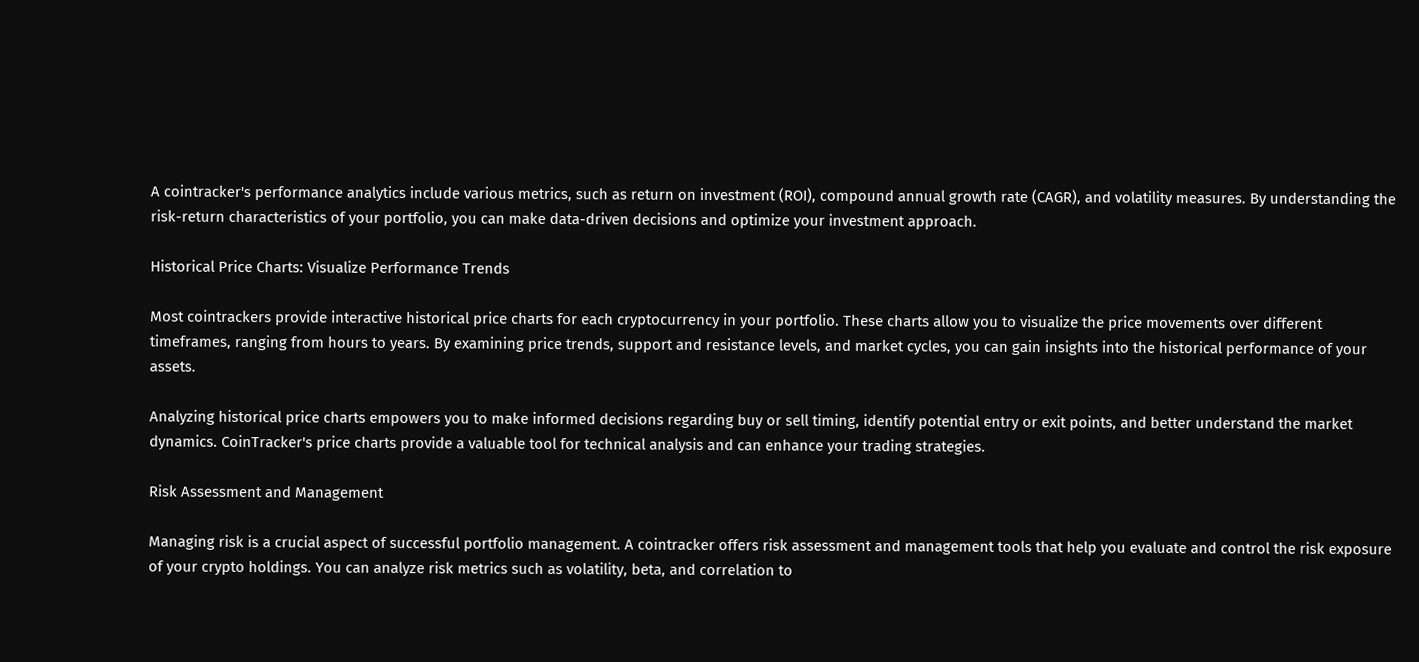A cointracker's performance analytics include various metrics, such as return on investment (ROI), compound annual growth rate (CAGR), and volatility measures. By understanding the risk-return characteristics of your portfolio, you can make data-driven decisions and optimize your investment approach.

Historical Price Charts: Visualize Performance Trends

Most cointrackers provide interactive historical price charts for each cryptocurrency in your portfolio. These charts allow you to visualize the price movements over different timeframes, ranging from hours to years. By examining price trends, support and resistance levels, and market cycles, you can gain insights into the historical performance of your assets.

Analyzing historical price charts empowers you to make informed decisions regarding buy or sell timing, identify potential entry or exit points, and better understand the market dynamics. CoinTracker's price charts provide a valuable tool for technical analysis and can enhance your trading strategies.

Risk Assessment and Management

Managing risk is a crucial aspect of successful portfolio management. A cointracker offers risk assessment and management tools that help you evaluate and control the risk exposure of your crypto holdings. You can analyze risk metrics such as volatility, beta, and correlation to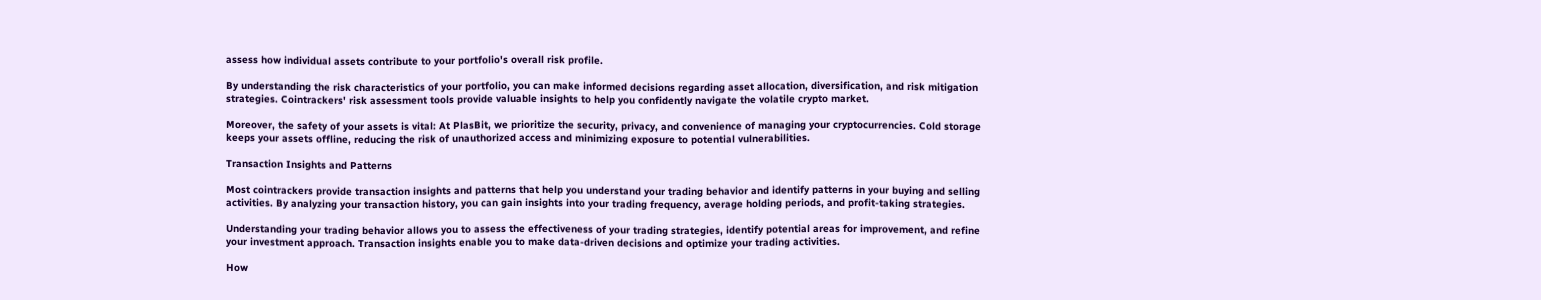assess how individual assets contribute to your portfolio's overall risk profile.

By understanding the risk characteristics of your portfolio, you can make informed decisions regarding asset allocation, diversification, and risk mitigation strategies. Cointrackers' risk assessment tools provide valuable insights to help you confidently navigate the volatile crypto market.

Moreover, the safety of your assets is vital: At PlasBit, we prioritize the security, privacy, and convenience of managing your cryptocurrencies. Cold storage keeps your assets offline, reducing the risk of unauthorized access and minimizing exposure to potential vulnerabilities.

Transaction Insights and Patterns

Most cointrackers provide transaction insights and patterns that help you understand your trading behavior and identify patterns in your buying and selling activities. By analyzing your transaction history, you can gain insights into your trading frequency, average holding periods, and profit-taking strategies.

Understanding your trading behavior allows you to assess the effectiveness of your trading strategies, identify potential areas for improvement, and refine your investment approach. Transaction insights enable you to make data-driven decisions and optimize your trading activities.

How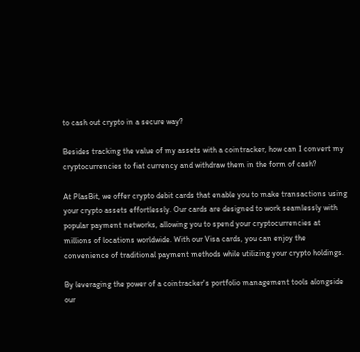to cash out crypto in a secure way?

Besides tracking the value of my assets with a cointracker, how can I convert my cryptocurrencies to fiat currency and withdraw them in the form of cash?

At PlasBit, we offer crypto debit cards that enable you to make transactions using your crypto assets effortlessly. Our cards are designed to work seamlessly with popular payment networks, allowing you to spend your cryptocurrencies at millions of locations worldwide. With our Visa cards, you can enjoy the convenience of traditional payment methods while utilizing your crypto holdings.

By leveraging the power of a cointracker's portfolio management tools alongside our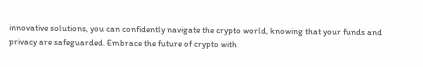innovative solutions, you can confidently navigate the crypto world, knowing that your funds and privacy are safeguarded. Embrace the future of crypto with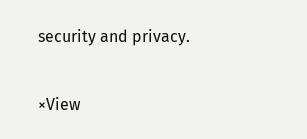security and privacy.

×View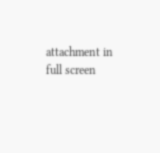attachment in full screen